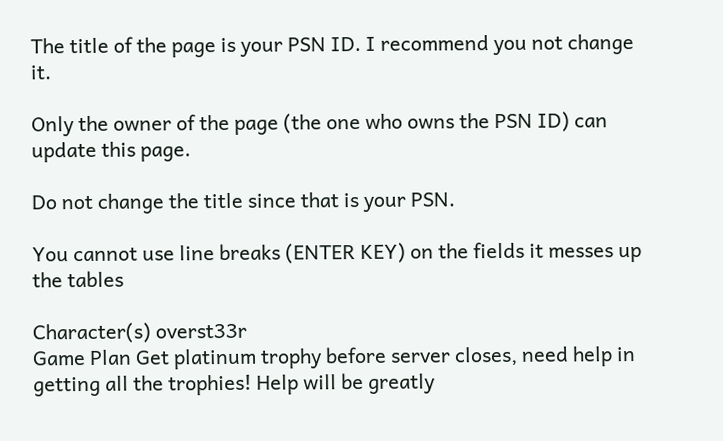The title of the page is your PSN ID. I recommend you not change it.

Only the owner of the page (the one who owns the PSN ID) can update this page.

Do not change the title since that is your PSN.

You cannot use line breaks (ENTER KEY) on the fields it messes up the tables

Character(s) overst33r
Game Plan Get platinum trophy before server closes, need help in getting all the trophies! Help will be greatly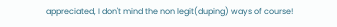appreciated, I don't mind the non legit(duping) ways of course!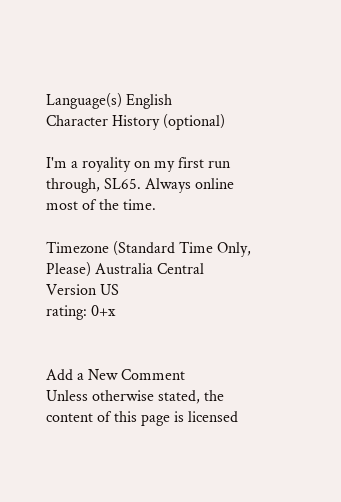Language(s) English
Character History (optional)

I'm a royality on my first run through, SL65. Always online most of the time.

Timezone (Standard Time Only, Please) Australia Central
Version US
rating: 0+x


Add a New Comment
Unless otherwise stated, the content of this page is licensed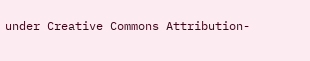under Creative Commons Attribution-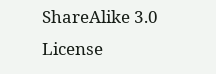ShareAlike 3.0 License